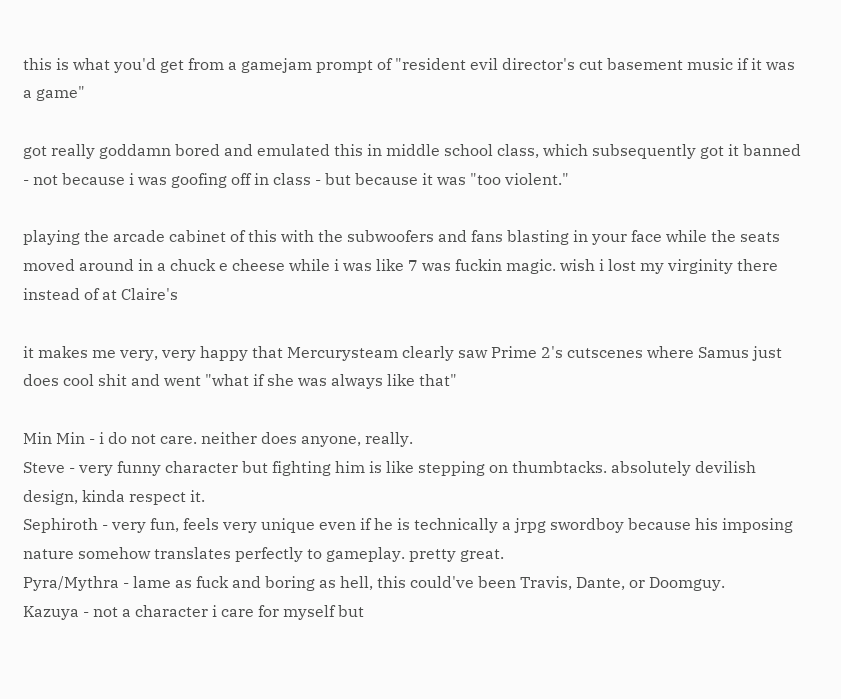this is what you'd get from a gamejam prompt of "resident evil director's cut basement music if it was a game"

got really goddamn bored and emulated this in middle school class, which subsequently got it banned - not because i was goofing off in class - but because it was "too violent."

playing the arcade cabinet of this with the subwoofers and fans blasting in your face while the seats moved around in a chuck e cheese while i was like 7 was fuckin magic. wish i lost my virginity there instead of at Claire's

it makes me very, very happy that Mercurysteam clearly saw Prime 2's cutscenes where Samus just does cool shit and went "what if she was always like that"

Min Min - i do not care. neither does anyone, really.
Steve - very funny character but fighting him is like stepping on thumbtacks. absolutely devilish design, kinda respect it.
Sephiroth - very fun, feels very unique even if he is technically a jrpg swordboy because his imposing nature somehow translates perfectly to gameplay. pretty great.
Pyra/Mythra - lame as fuck and boring as hell, this could've been Travis, Dante, or Doomguy.
Kazuya - not a character i care for myself but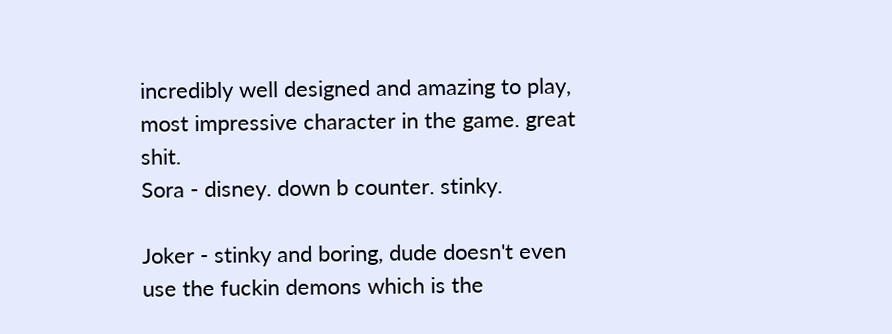incredibly well designed and amazing to play, most impressive character in the game. great shit.
Sora - disney. down b counter. stinky.

Joker - stinky and boring, dude doesn't even use the fuckin demons which is the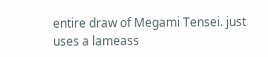entire draw of Megami Tensei. just uses a lameass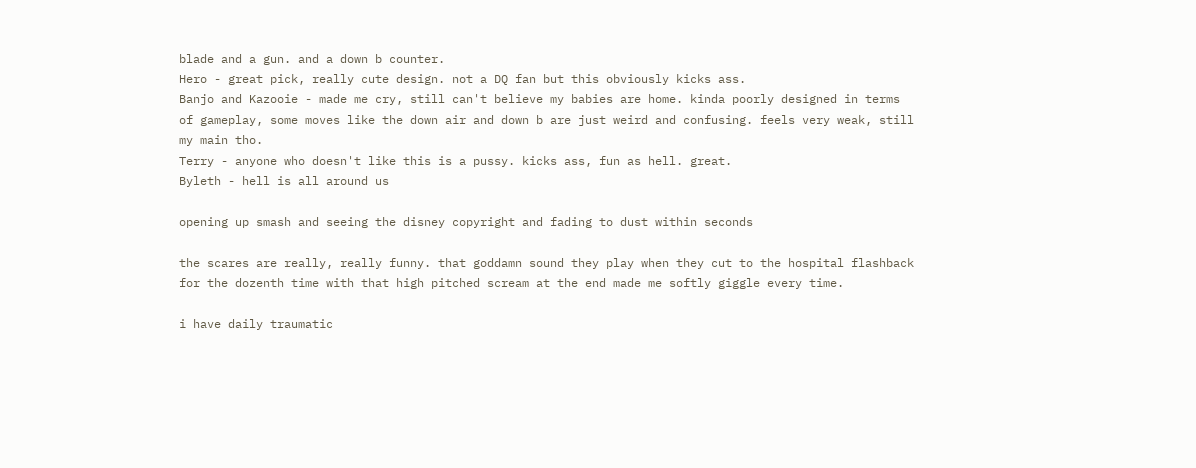blade and a gun. and a down b counter.
Hero - great pick, really cute design. not a DQ fan but this obviously kicks ass.
Banjo and Kazooie - made me cry, still can't believe my babies are home. kinda poorly designed in terms of gameplay, some moves like the down air and down b are just weird and confusing. feels very weak, still my main tho.
Terry - anyone who doesn't like this is a pussy. kicks ass, fun as hell. great.
Byleth - hell is all around us

opening up smash and seeing the disney copyright and fading to dust within seconds

the scares are really, really funny. that goddamn sound they play when they cut to the hospital flashback for the dozenth time with that high pitched scream at the end made me softly giggle every time.

i have daily traumatic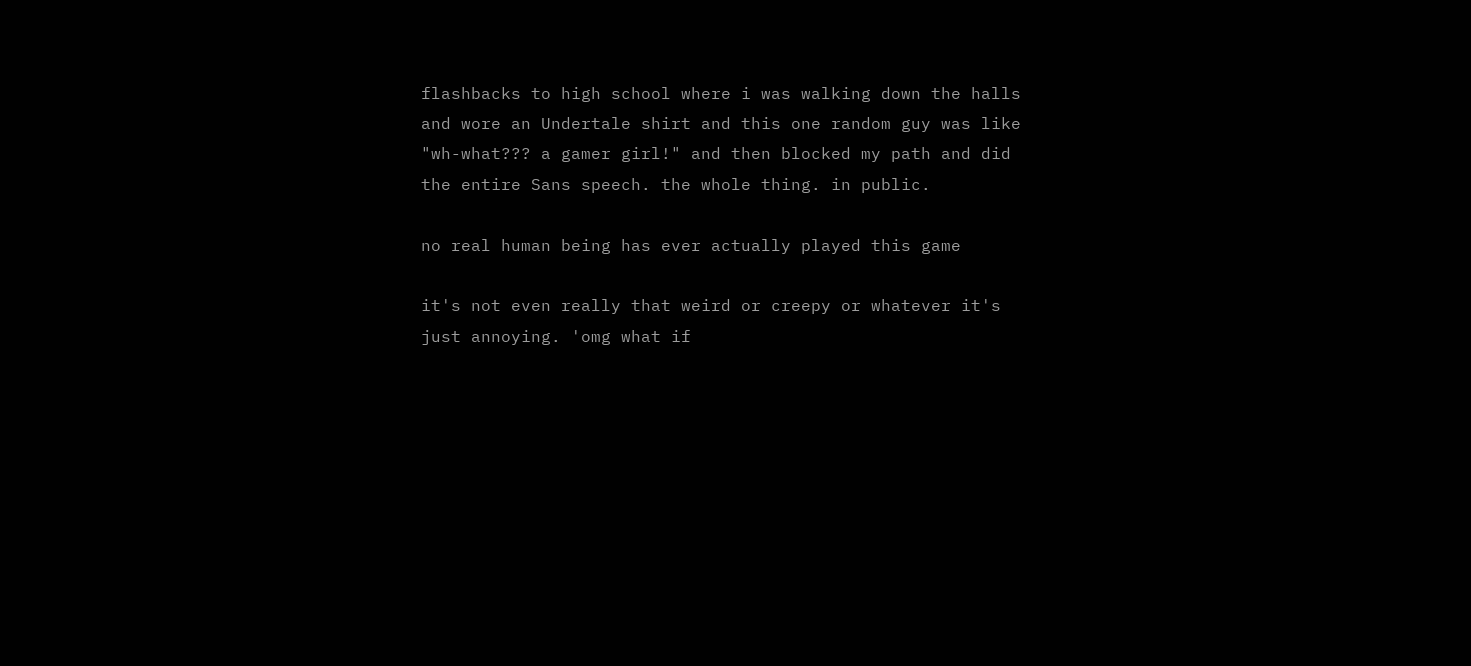flashbacks to high school where i was walking down the halls and wore an Undertale shirt and this one random guy was like "wh-what??? a gamer girl!" and then blocked my path and did the entire Sans speech. the whole thing. in public.

no real human being has ever actually played this game

it's not even really that weird or creepy or whatever it's just annoying. 'omg what if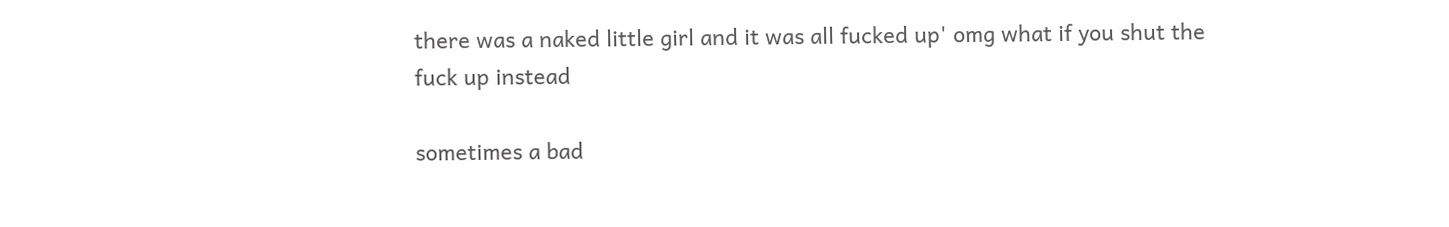there was a naked little girl and it was all fucked up' omg what if you shut the fuck up instead

sometimes a bad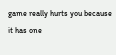game really hurts you because it has one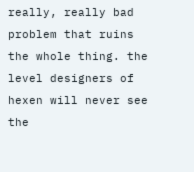really, really bad problem that ruins the whole thing. the level designers of hexen will never see the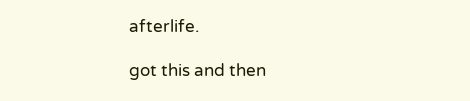afterlife.

got this and then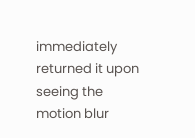immediately returned it upon seeing the motion blur